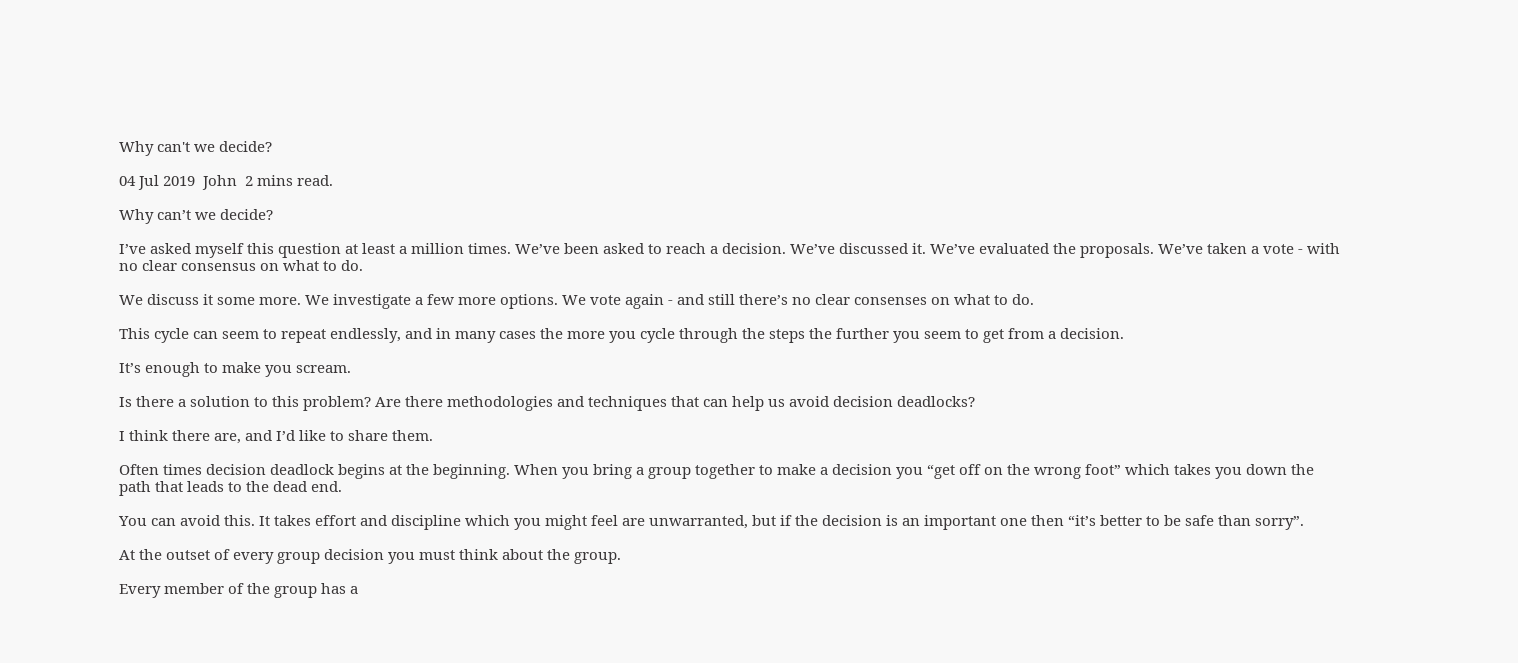Why can't we decide?

04 Jul 2019  John  2 mins read.

Why can’t we decide?

I’ve asked myself this question at least a million times. We’ve been asked to reach a decision. We’ve discussed it. We’ve evaluated the proposals. We’ve taken a vote - with no clear consensus on what to do.

We discuss it some more. We investigate a few more options. We vote again - and still there’s no clear consenses on what to do.

This cycle can seem to repeat endlessly, and in many cases the more you cycle through the steps the further you seem to get from a decision.

It’s enough to make you scream.

Is there a solution to this problem? Are there methodologies and techniques that can help us avoid decision deadlocks?

I think there are, and I’d like to share them.

Often times decision deadlock begins at the beginning. When you bring a group together to make a decision you “get off on the wrong foot” which takes you down the path that leads to the dead end.

You can avoid this. It takes effort and discipline which you might feel are unwarranted, but if the decision is an important one then “it’s better to be safe than sorry”.

At the outset of every group decision you must think about the group.

Every member of the group has a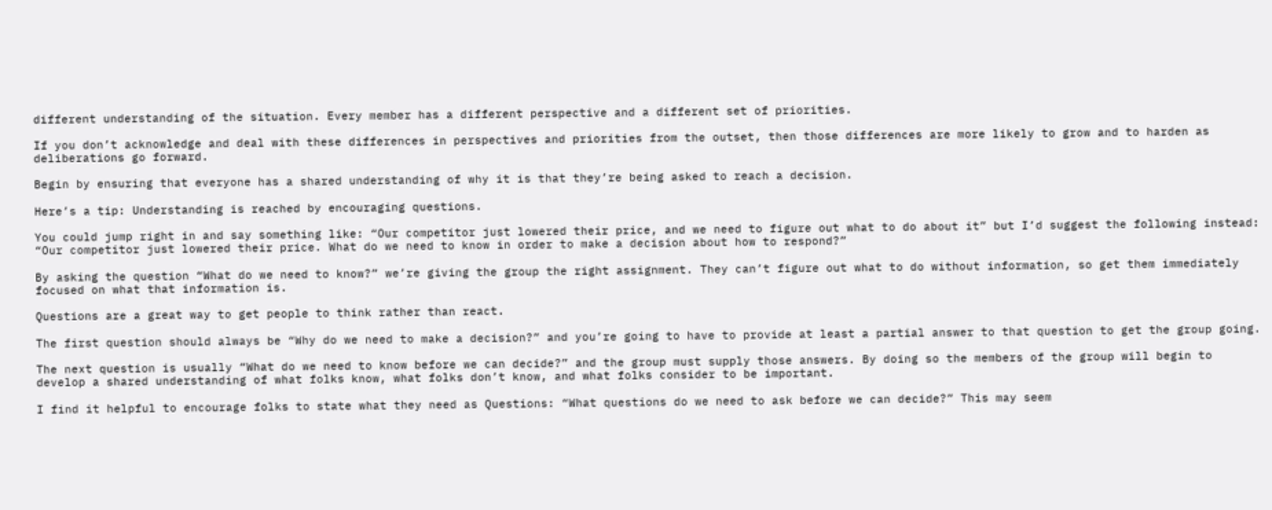different understanding of the situation. Every member has a different perspective and a different set of priorities.

If you don’t acknowledge and deal with these differences in perspectives and priorities from the outset, then those differences are more likely to grow and to harden as deliberations go forward.

Begin by ensuring that everyone has a shared understanding of why it is that they’re being asked to reach a decision.

Here’s a tip: Understanding is reached by encouraging questions.

You could jump right in and say something like: “Our competitor just lowered their price, and we need to figure out what to do about it” but I’d suggest the following instead: “Our competitor just lowered their price. What do we need to know in order to make a decision about how to respond?”

By asking the question “What do we need to know?” we’re giving the group the right assignment. They can’t figure out what to do without information, so get them immediately focused on what that information is.

Questions are a great way to get people to think rather than react.

The first question should always be “Why do we need to make a decision?” and you’re going to have to provide at least a partial answer to that question to get the group going.

The next question is usually “What do we need to know before we can decide?” and the group must supply those answers. By doing so the members of the group will begin to develop a shared understanding of what folks know, what folks don’t know, and what folks consider to be important.

I find it helpful to encourage folks to state what they need as Questions: “What questions do we need to ask before we can decide?” This may seem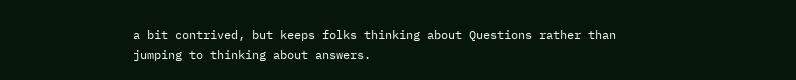a bit contrived, but keeps folks thinking about Questions rather than jumping to thinking about answers.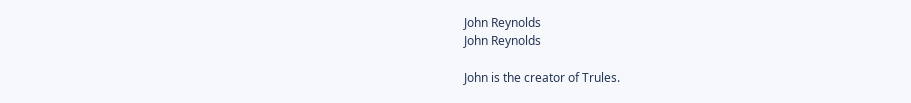John Reynolds
John Reynolds

John is the creator of Trules.